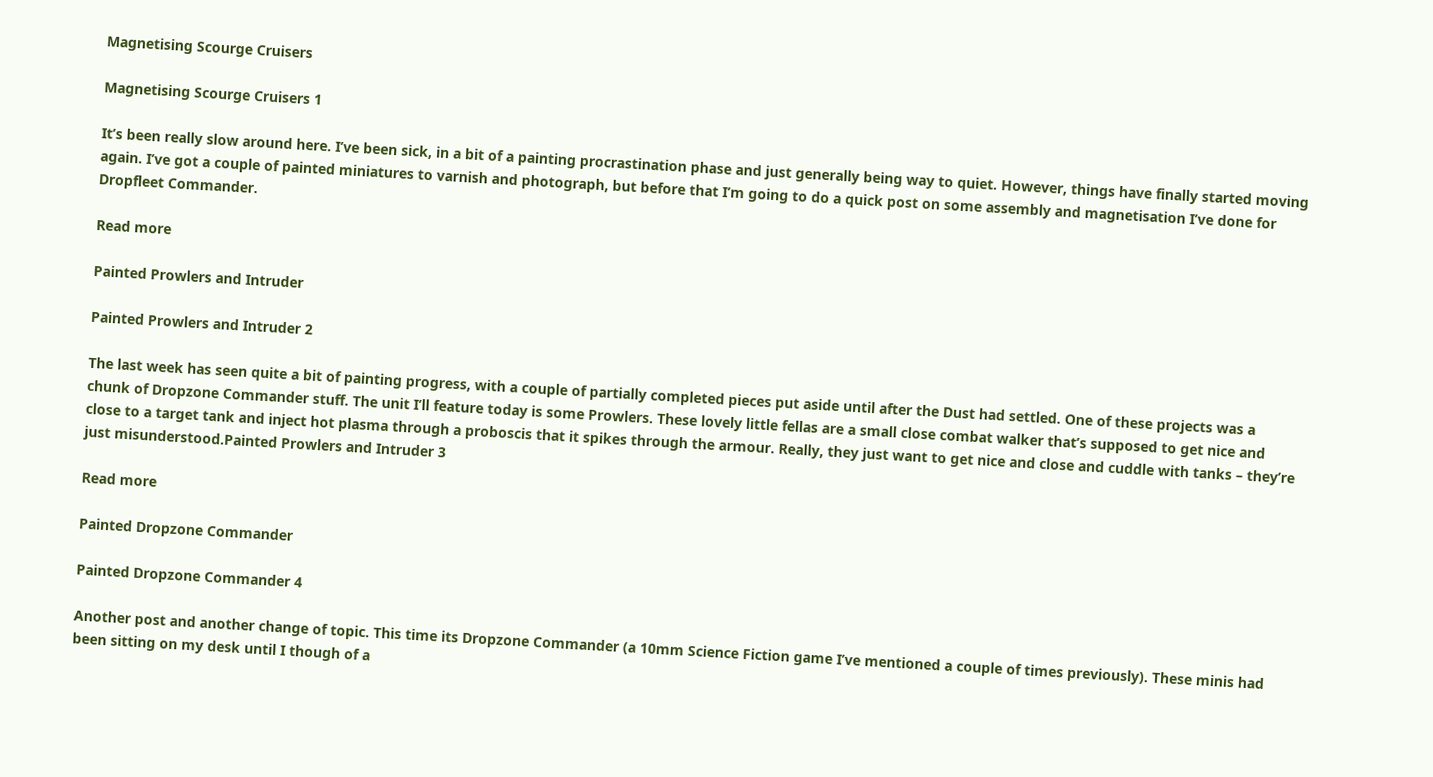Magnetising Scourge Cruisers

Magnetising Scourge Cruisers 1

It’s been really slow around here. I’ve been sick, in a bit of a painting procrastination phase and just generally being way to quiet. However, things have finally started moving again. I’ve got a couple of painted miniatures to varnish and photograph, but before that I’m going to do a quick post on some assembly and magnetisation I’ve done for Dropfleet Commander.

Read more

Painted Prowlers and Intruder

Painted Prowlers and Intruder 2

The last week has seen quite a bit of painting progress, with a couple of partially completed pieces put aside until after the Dust had settled. One of these projects was a chunk of Dropzone Commander stuff. The unit I’ll feature today is some Prowlers. These lovely little fellas are a small close combat walker that’s supposed to get nice and close to a target tank and inject hot plasma through a proboscis that it spikes through the armour. Really, they just want to get nice and close and cuddle with tanks – they’re just misunderstood.Painted Prowlers and Intruder 3

Read more

Painted Dropzone Commander

Painted Dropzone Commander 4

Another post and another change of topic. This time its Dropzone Commander (a 10mm Science Fiction game I’ve mentioned a couple of times previously). These minis had been sitting on my desk until I though of a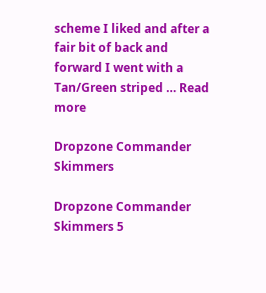scheme I liked and after a fair bit of back and forward I went with a Tan/Green striped … Read more

Dropzone Commander Skimmers

Dropzone Commander Skimmers 5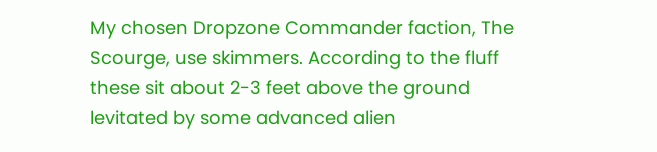My chosen Dropzone Commander faction, The Scourge, use skimmers. According to the fluff these sit about 2-3 feet above the ground levitated by some advanced alien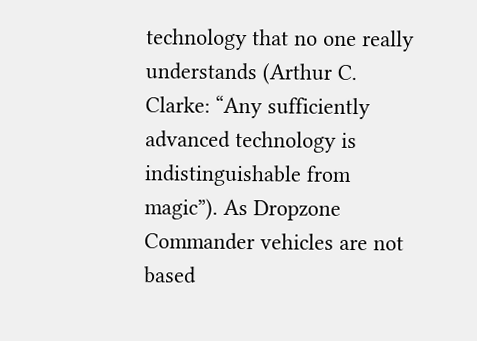technology that no one really understands (Arthur C. Clarke: “Any sufficiently advanced technology is indistinguishable from magic”). As Dropzone Commander vehicles are not based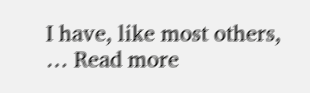I have, like most others, … Read more